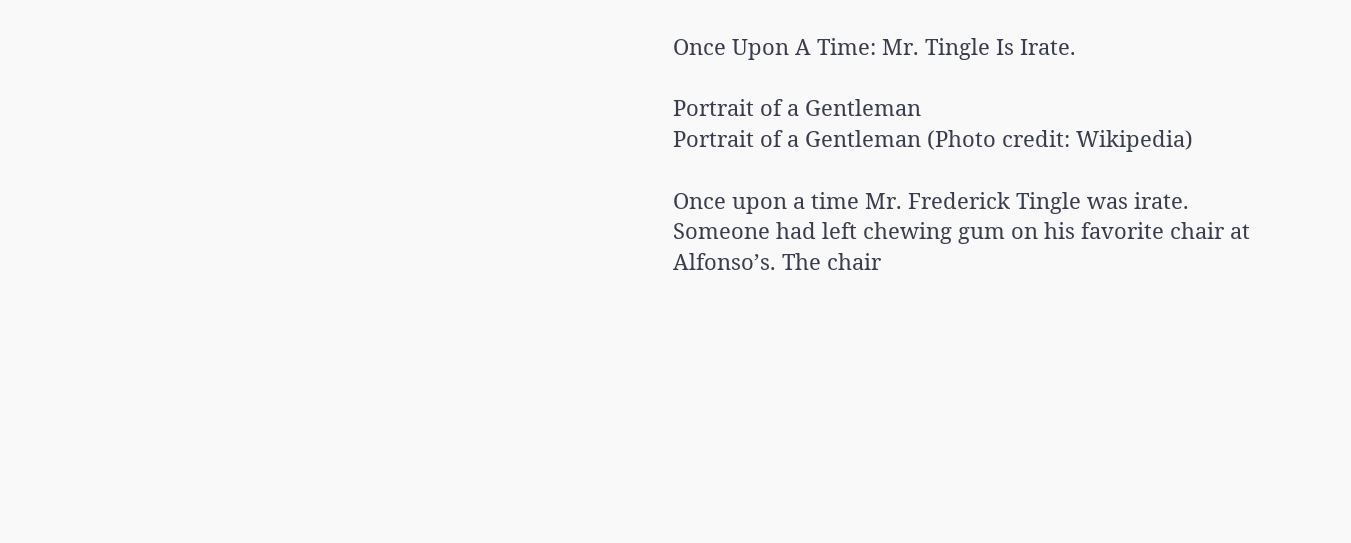Once Upon A Time: Mr. Tingle Is Irate.

Portrait of a Gentleman
Portrait of a Gentleman (Photo credit: Wikipedia)

Once upon a time Mr. Frederick Tingle was irate. Someone had left chewing gum on his favorite chair at Alfonso’s. The chair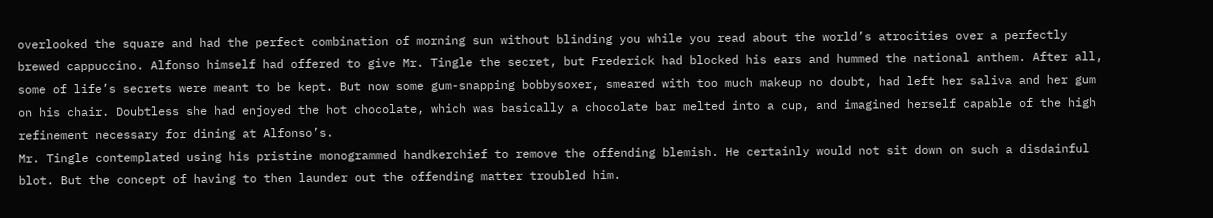overlooked the square and had the perfect combination of morning sun without blinding you while you read about the world’s atrocities over a perfectly brewed cappuccino. Alfonso himself had offered to give Mr. Tingle the secret, but Frederick had blocked his ears and hummed the national anthem. After all, some of life’s secrets were meant to be kept. But now some gum-snapping bobbysoxer, smeared with too much makeup no doubt, had left her saliva and her gum on his chair. Doubtless she had enjoyed the hot chocolate, which was basically a chocolate bar melted into a cup, and imagined herself capable of the high refinement necessary for dining at Alfonso’s.
Mr. Tingle contemplated using his pristine monogrammed handkerchief to remove the offending blemish. He certainly would not sit down on such a disdainful blot. But the concept of having to then launder out the offending matter troubled him.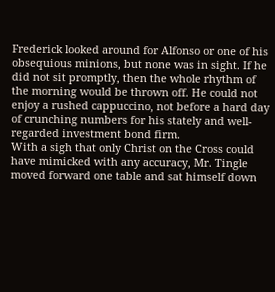Frederick looked around for Alfonso or one of his obsequious minions, but none was in sight. If he did not sit promptly, then the whole rhythm of the morning would be thrown off. He could not enjoy a rushed cappuccino, not before a hard day of crunching numbers for his stately and well-regarded investment bond firm.
With a sigh that only Christ on the Cross could have mimicked with any accuracy, Mr. Tingle moved forward one table and sat himself down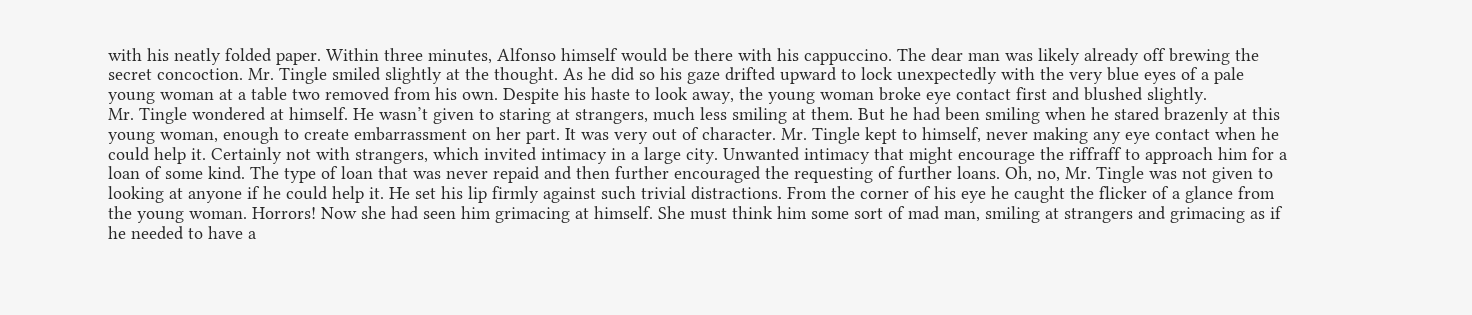with his neatly folded paper. Within three minutes, Alfonso himself would be there with his cappuccino. The dear man was likely already off brewing the secret concoction. Mr. Tingle smiled slightly at the thought. As he did so his gaze drifted upward to lock unexpectedly with the very blue eyes of a pale young woman at a table two removed from his own. Despite his haste to look away, the young woman broke eye contact first and blushed slightly.
Mr. Tingle wondered at himself. He wasn’t given to staring at strangers, much less smiling at them. But he had been smiling when he stared brazenly at this young woman, enough to create embarrassment on her part. It was very out of character. Mr. Tingle kept to himself, never making any eye contact when he could help it. Certainly not with strangers, which invited intimacy in a large city. Unwanted intimacy that might encourage the riffraff to approach him for a loan of some kind. The type of loan that was never repaid and then further encouraged the requesting of further loans. Oh, no, Mr. Tingle was not given to looking at anyone if he could help it. He set his lip firmly against such trivial distractions. From the corner of his eye he caught the flicker of a glance from the young woman. Horrors! Now she had seen him grimacing at himself. She must think him some sort of mad man, smiling at strangers and grimacing as if he needed to have a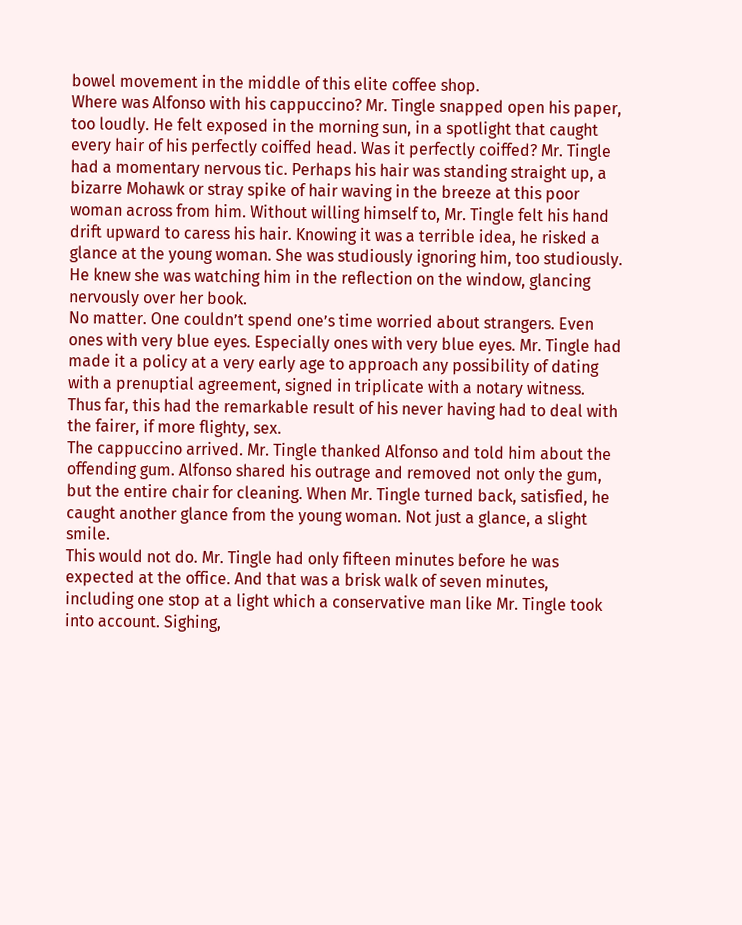bowel movement in the middle of this elite coffee shop.
Where was Alfonso with his cappuccino? Mr. Tingle snapped open his paper, too loudly. He felt exposed in the morning sun, in a spotlight that caught every hair of his perfectly coiffed head. Was it perfectly coiffed? Mr. Tingle had a momentary nervous tic. Perhaps his hair was standing straight up, a bizarre Mohawk or stray spike of hair waving in the breeze at this poor woman across from him. Without willing himself to, Mr. Tingle felt his hand drift upward to caress his hair. Knowing it was a terrible idea, he risked a glance at the young woman. She was studiously ignoring him, too studiously. He knew she was watching him in the reflection on the window, glancing nervously over her book.
No matter. One couldn’t spend one’s time worried about strangers. Even ones with very blue eyes. Especially ones with very blue eyes. Mr. Tingle had made it a policy at a very early age to approach any possibility of dating with a prenuptial agreement, signed in triplicate with a notary witness. Thus far, this had the remarkable result of his never having had to deal with the fairer, if more flighty, sex.
The cappuccino arrived. Mr. Tingle thanked Alfonso and told him about the offending gum. Alfonso shared his outrage and removed not only the gum, but the entire chair for cleaning. When Mr. Tingle turned back, satisfied, he caught another glance from the young woman. Not just a glance, a slight smile.
This would not do. Mr. Tingle had only fifteen minutes before he was expected at the office. And that was a brisk walk of seven minutes, including one stop at a light which a conservative man like Mr. Tingle took into account. Sighing,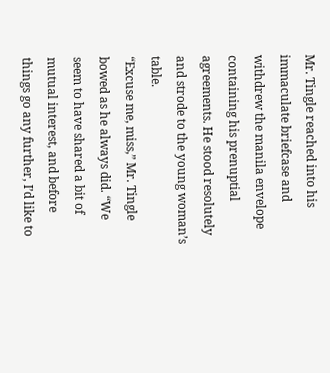Mr. Tingle reached into his immaculate briefcase and withdrew the manila envelope containing his prenuptial agreements. He stood resolutely and strode to the young woman’s table.
“Excuse me, miss,” Mr. Tingle bowed as he always did. “We seem to have shared a bit of mutual interest, and before things go any further, I’d like to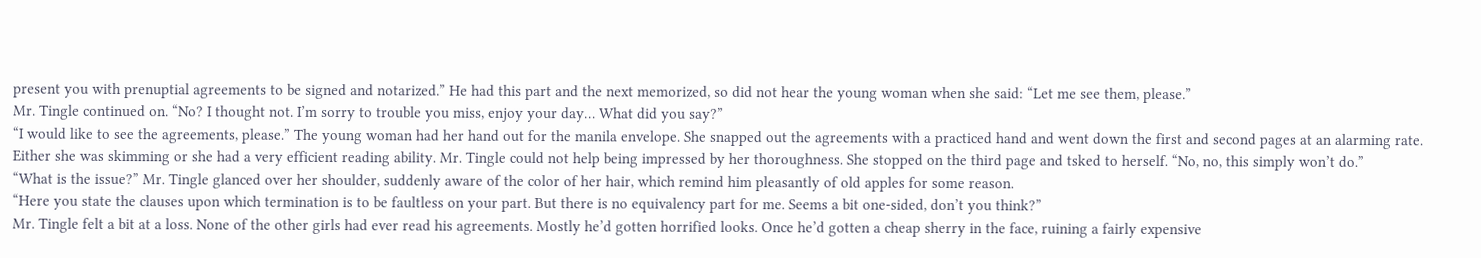present you with prenuptial agreements to be signed and notarized.” He had this part and the next memorized, so did not hear the young woman when she said: “Let me see them, please.”
Mr. Tingle continued on. “No? I thought not. I’m sorry to trouble you miss, enjoy your day… What did you say?”
“I would like to see the agreements, please.” The young woman had her hand out for the manila envelope. She snapped out the agreements with a practiced hand and went down the first and second pages at an alarming rate. Either she was skimming or she had a very efficient reading ability. Mr. Tingle could not help being impressed by her thoroughness. She stopped on the third page and tsked to herself. “No, no, this simply won’t do.”
“What is the issue?” Mr. Tingle glanced over her shoulder, suddenly aware of the color of her hair, which remind him pleasantly of old apples for some reason.
“Here you state the clauses upon which termination is to be faultless on your part. But there is no equivalency part for me. Seems a bit one-sided, don’t you think?”
Mr. Tingle felt a bit at a loss. None of the other girls had ever read his agreements. Mostly he’d gotten horrified looks. Once he’d gotten a cheap sherry in the face, ruining a fairly expensive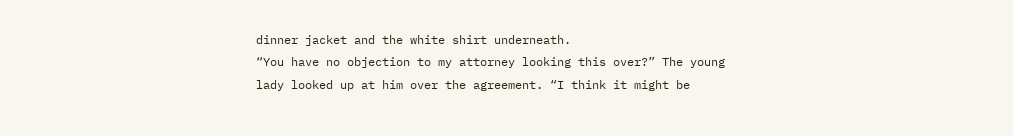dinner jacket and the white shirt underneath.
“You have no objection to my attorney looking this over?” The young lady looked up at him over the agreement. “I think it might be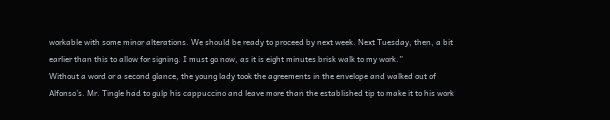workable with some minor alterations. We should be ready to proceed by next week. Next Tuesday, then, a bit earlier than this to allow for signing. I must go now, as it is eight minutes brisk walk to my work.”
Without a word or a second glance, the young lady took the agreements in the envelope and walked out of Alfonso’s. Mr. Tingle had to gulp his cappuccino and leave more than the established tip to make it to his work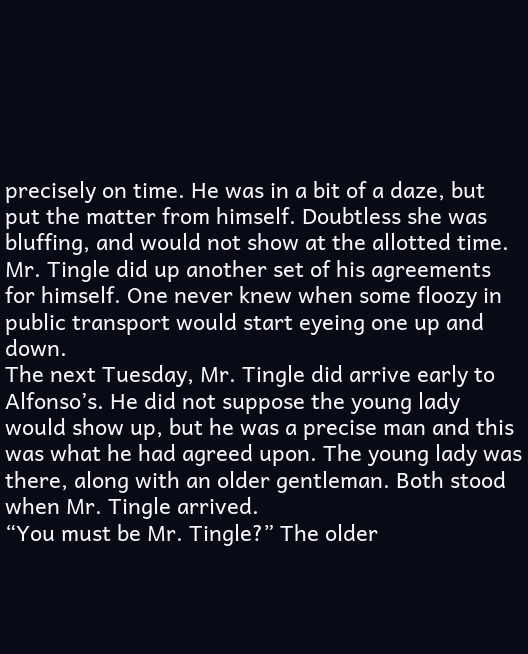precisely on time. He was in a bit of a daze, but put the matter from himself. Doubtless she was bluffing, and would not show at the allotted time. Mr. Tingle did up another set of his agreements for himself. One never knew when some floozy in public transport would start eyeing one up and down.
The next Tuesday, Mr. Tingle did arrive early to Alfonso’s. He did not suppose the young lady would show up, but he was a precise man and this was what he had agreed upon. The young lady was there, along with an older gentleman. Both stood when Mr. Tingle arrived.
“You must be Mr. Tingle?” The older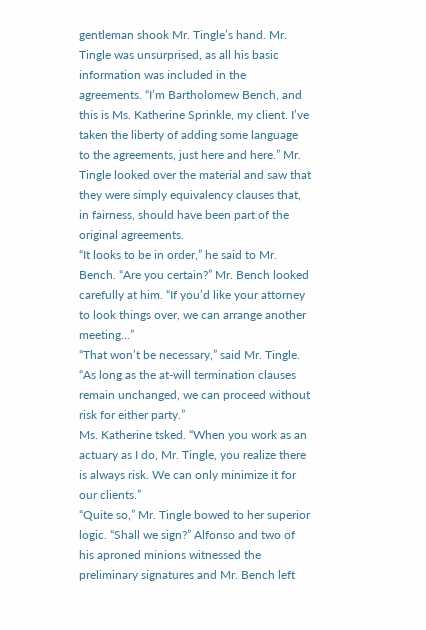gentleman shook Mr. Tingle’s hand. Mr. Tingle was unsurprised, as all his basic information was included in the agreements. “I’m Bartholomew Bench, and this is Ms. Katherine Sprinkle, my client. I’ve taken the liberty of adding some language to the agreements, just here and here.” Mr. Tingle looked over the material and saw that they were simply equivalency clauses that, in fairness, should have been part of the original agreements.
“It looks to be in order,” he said to Mr. Bench. “Are you certain?” Mr. Bench looked carefully at him. “If you’d like your attorney to look things over, we can arrange another meeting…”
“That won’t be necessary,” said Mr. Tingle. “As long as the at-will termination clauses remain unchanged, we can proceed without risk for either party.”
Ms. Katherine tsked. “When you work as an actuary as I do, Mr. Tingle, you realize there is always risk. We can only minimize it for our clients.”
“Quite so,” Mr. Tingle bowed to her superior logic. “Shall we sign?” Alfonso and two of his aproned minions witnessed the preliminary signatures and Mr. Bench left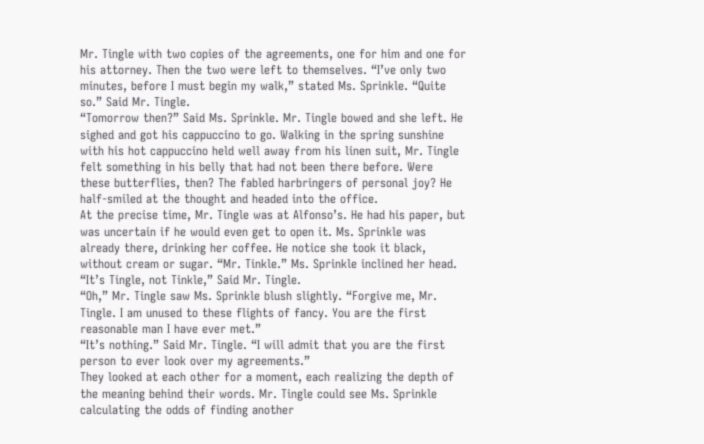Mr. Tingle with two copies of the agreements, one for him and one for his attorney. Then the two were left to themselves. “I’ve only two minutes, before I must begin my walk,” stated Ms. Sprinkle. “Quite so.” Said Mr. Tingle.
“Tomorrow then?” Said Ms. Sprinkle. Mr. Tingle bowed and she left. He sighed and got his cappuccino to go. Walking in the spring sunshine with his hot cappuccino held well away from his linen suit, Mr. Tingle felt something in his belly that had not been there before. Were these butterflies, then? The fabled harbringers of personal joy? He half-smiled at the thought and headed into the office.
At the precise time, Mr. Tingle was at Alfonso’s. He had his paper, but was uncertain if he would even get to open it. Ms. Sprinkle was already there, drinking her coffee. He notice she took it black, without cream or sugar. “Mr. Tinkle.” Ms. Sprinkle inclined her head. “It’s Tingle, not Tinkle,” Said Mr. Tingle.
“Oh,” Mr. Tingle saw Ms. Sprinkle blush slightly. “Forgive me, Mr. Tingle. I am unused to these flights of fancy. You are the first reasonable man I have ever met.”
“It’s nothing.” Said Mr. Tingle. “I will admit that you are the first person to ever look over my agreements.”
They looked at each other for a moment, each realizing the depth of the meaning behind their words. Mr. Tingle could see Ms. Sprinkle calculating the odds of finding another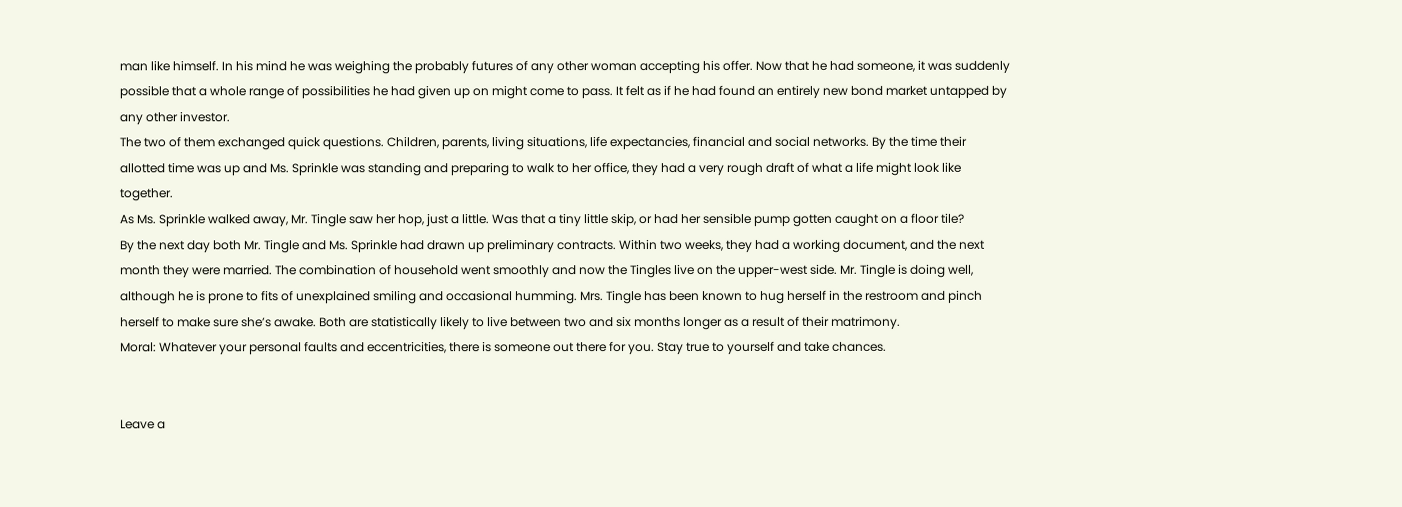man like himself. In his mind he was weighing the probably futures of any other woman accepting his offer. Now that he had someone, it was suddenly possible that a whole range of possibilities he had given up on might come to pass. It felt as if he had found an entirely new bond market untapped by any other investor.
The two of them exchanged quick questions. Children, parents, living situations, life expectancies, financial and social networks. By the time their allotted time was up and Ms. Sprinkle was standing and preparing to walk to her office, they had a very rough draft of what a life might look like together.
As Ms. Sprinkle walked away, Mr. Tingle saw her hop, just a little. Was that a tiny little skip, or had her sensible pump gotten caught on a floor tile?
By the next day both Mr. Tingle and Ms. Sprinkle had drawn up preliminary contracts. Within two weeks, they had a working document, and the next month they were married. The combination of household went smoothly and now the Tingles live on the upper-west side. Mr. Tingle is doing well, although he is prone to fits of unexplained smiling and occasional humming. Mrs. Tingle has been known to hug herself in the restroom and pinch herself to make sure she’s awake. Both are statistically likely to live between two and six months longer as a result of their matrimony.
Moral: Whatever your personal faults and eccentricities, there is someone out there for you. Stay true to yourself and take chances.


Leave a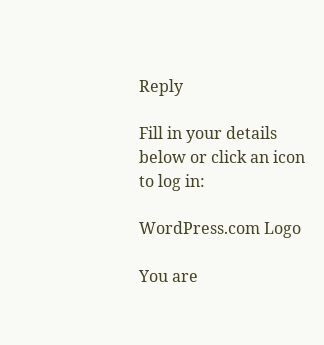Reply

Fill in your details below or click an icon to log in:

WordPress.com Logo

You are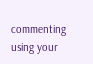commenting using your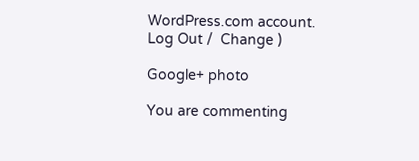WordPress.com account. Log Out /  Change )

Google+ photo

You are commenting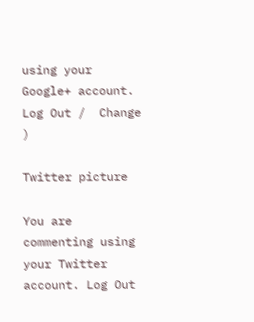using your Google+ account. Log Out /  Change )

Twitter picture

You are commenting using your Twitter account. Log Out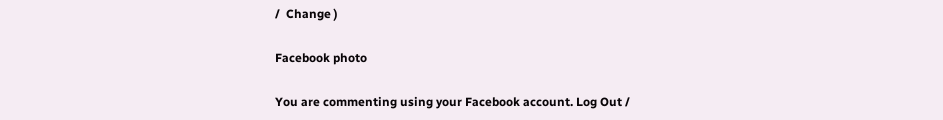/  Change )

Facebook photo

You are commenting using your Facebook account. Log Out /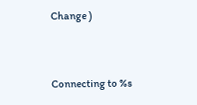Change )


Connecting to %s